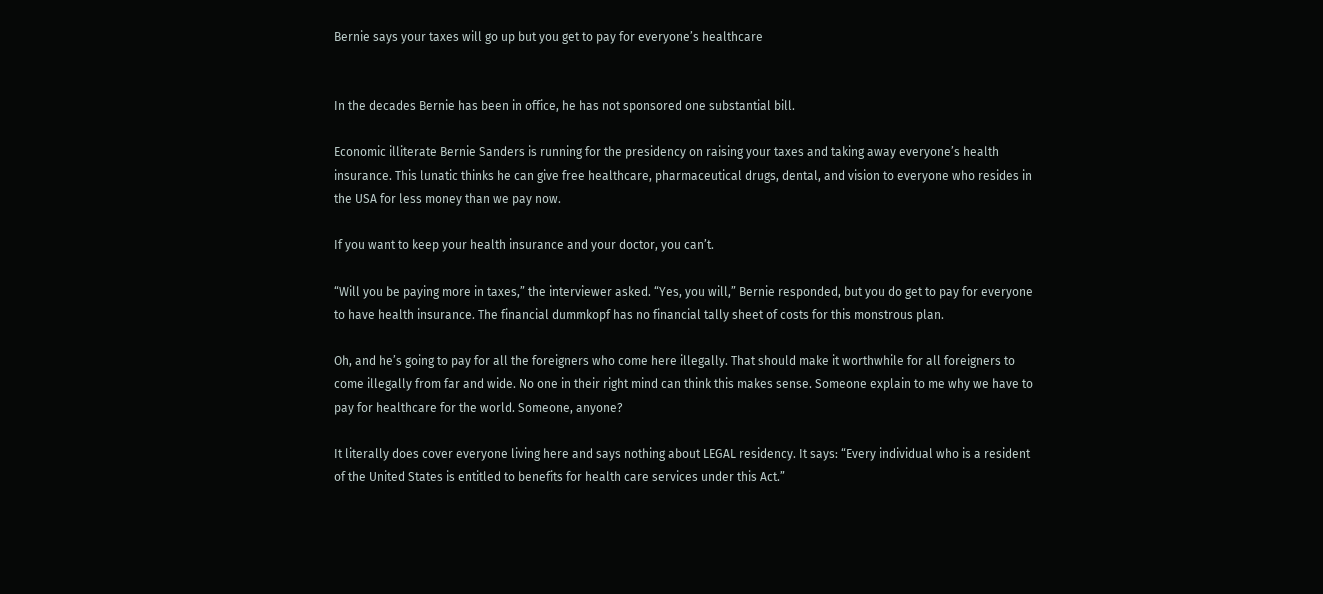Bernie says your taxes will go up but you get to pay for everyone’s healthcare


In the decades Bernie has been in office, he has not sponsored one substantial bill.

Economic illiterate Bernie Sanders is running for the presidency on raising your taxes and taking away everyone’s health insurance. This lunatic thinks he can give free healthcare, pharmaceutical drugs, dental, and vision to everyone who resides in the USA for less money than we pay now.

If you want to keep your health insurance and your doctor, you can’t.

“Will you be paying more in taxes,” the interviewer asked. “Yes, you will,” Bernie responded, but you do get to pay for everyone to have health insurance. The financial dummkopf has no financial tally sheet of costs for this monstrous plan.

Oh, and he’s going to pay for all the foreigners who come here illegally. That should make it worthwhile for all foreigners to come illegally from far and wide. No one in their right mind can think this makes sense. Someone explain to me why we have to pay for healthcare for the world. Someone, anyone?

It literally does cover everyone living here and says nothing about LEGAL residency. It says: “Every individual who is a resident of the United States is entitled to benefits for health care services under this Act.”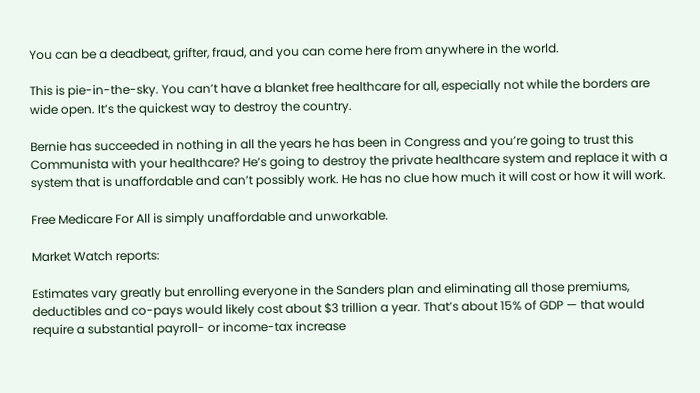You can be a deadbeat, grifter, fraud, and you can come here from anywhere in the world.

This is pie-in-the-sky. You can’t have a blanket free healthcare for all, especially not while the borders are wide open. It’s the quickest way to destroy the country.

Bernie has succeeded in nothing in all the years he has been in Congress and you’re going to trust this Communista with your healthcare? He’s going to destroy the private healthcare system and replace it with a system that is unaffordable and can’t possibly work. He has no clue how much it will cost or how it will work.

Free Medicare For All is simply unaffordable and unworkable.

Market Watch reports:

Estimates vary greatly but enrolling everyone in the Sanders plan and eliminating all those premiums, deductibles and co-pays would likely cost about $3 trillion a year. That’s about 15% of GDP — that would require a substantial payroll- or income-tax increase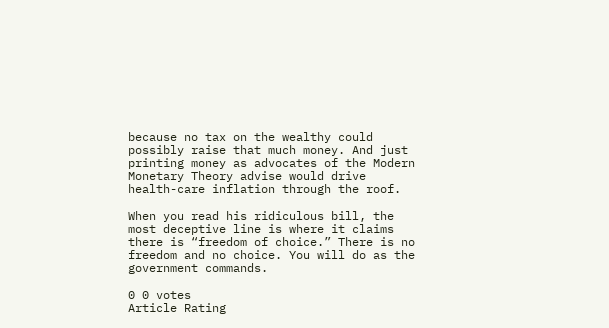because no tax on the wealthy could possibly raise that much money. And just printing money as advocates of the Modern Monetary Theory advise would drive health-care inflation through the roof.

When you read his ridiculous bill, the most deceptive line is where it claims there is “freedom of choice.” There is no freedom and no choice. You will do as the government commands.

0 0 votes
Article Rating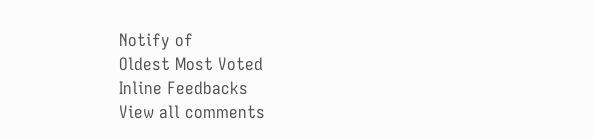Notify of
Oldest Most Voted
Inline Feedbacks
View all comments